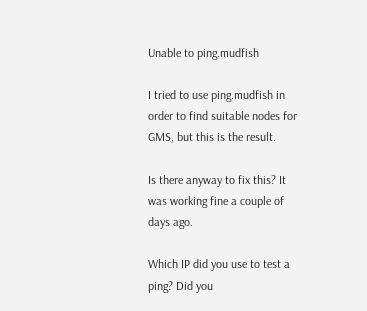Unable to ping.mudfish

I tried to use ping.mudfish in order to find suitable nodes for GMS, but this is the result.

Is there anyway to fix this? It was working fine a couple of days ago.

Which IP did you use to test a ping? Did you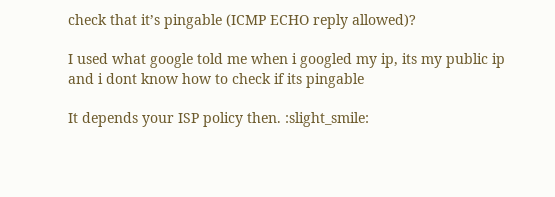check that it’s pingable (ICMP ECHO reply allowed)?

I used what google told me when i googled my ip, its my public ip and i dont know how to check if its pingable

It depends your ISP policy then. :slight_smile: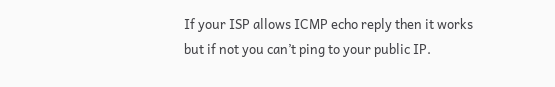If your ISP allows ICMP echo reply then it works but if not you can’t ping to your public IP.